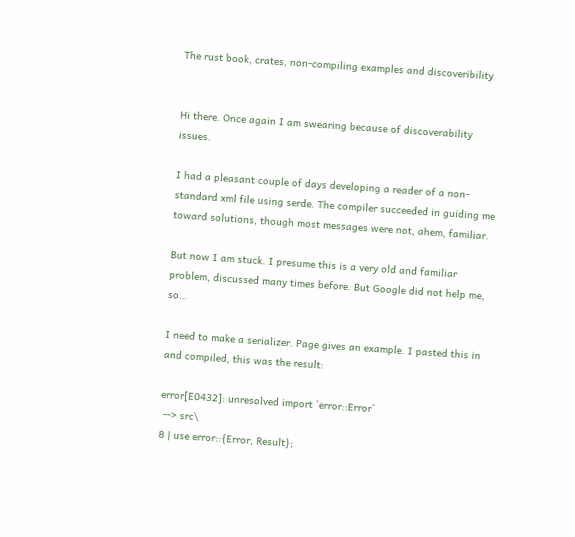The rust book, crates, non-compiling examples and discoveribility


Hi there. Once again I am swearing because of discoverability issues.

I had a pleasant couple of days developing a reader of a non-standard xml file using serde. The compiler succeeded in guiding me toward solutions, though most messages were not, ahem, familiar.

But now I am stuck. I presume this is a very old and familiar problem, discussed many times before. But Google did not help me, so…

I need to make a serializer. Page gives an example. I pasted this in and compiled, this was the result:

error[E0432]: unresolved import `error::Error`
 --> src\
8 | use error::{Error, Result};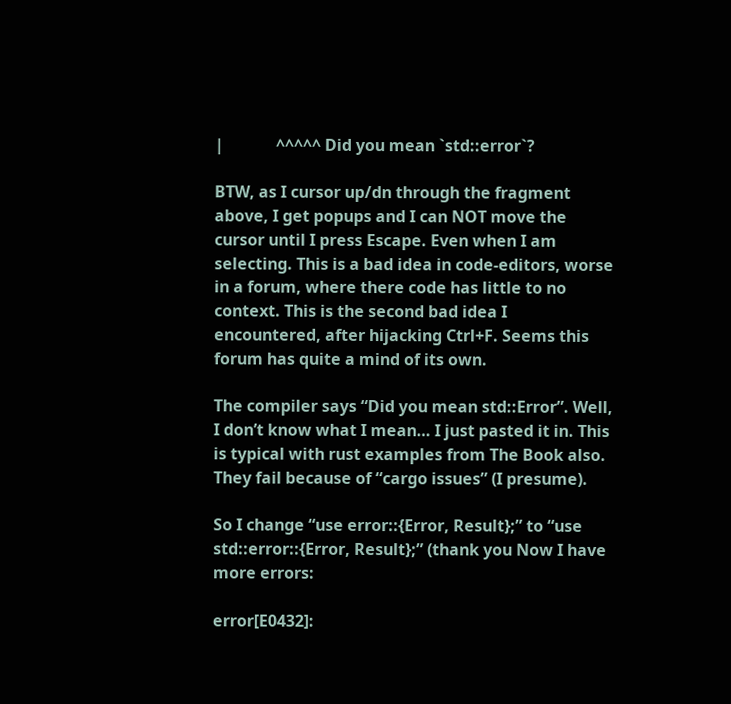|             ^^^^^ Did you mean `std::error`?

BTW, as I cursor up/dn through the fragment above, I get popups and I can NOT move the cursor until I press Escape. Even when I am selecting. This is a bad idea in code-editors, worse in a forum, where there code has little to no context. This is the second bad idea I encountered, after hijacking Ctrl+F. Seems this forum has quite a mind of its own.

The compiler says “Did you mean std::Error”. Well, I don’t know what I mean… I just pasted it in. This is typical with rust examples from The Book also. They fail because of “cargo issues” (I presume).

So I change “use error::{Error, Result};” to “use std::error::{Error, Result};” (thank you Now I have more errors:

error[E0432]: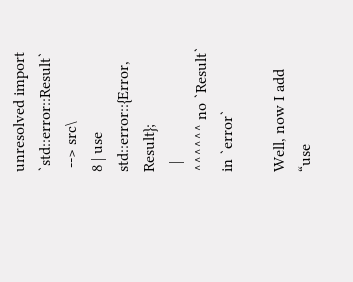unresolved import `std::error::Result`
 --> src\
8 | use std::error::{Error, Result};
  |                         ^^^^^^ no `Result` in `error`

Well, now I add “use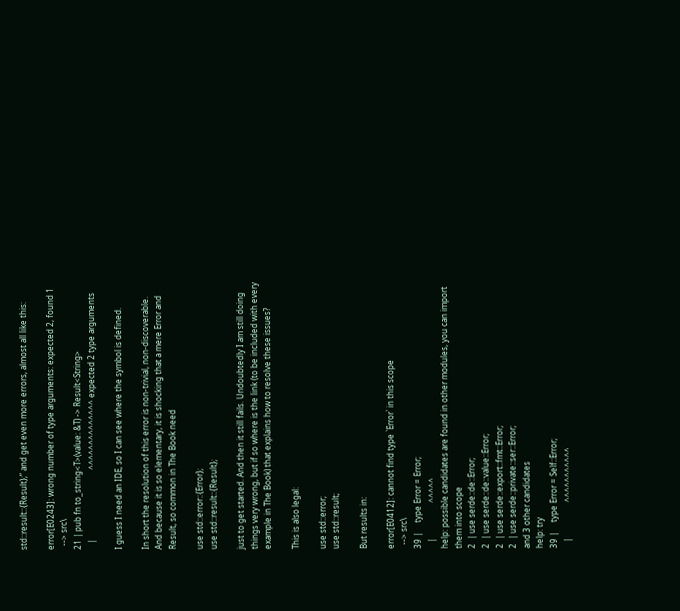std::result::{Result};” and get even more errors, almost all like this:

error[E0243]: wrong number of type arguments: expected 2, found 1
  --> src\
21 | pub fn to_string<T>(value: &T) -> Result<String>
   |                                   ^^^^^^^^^^^^^^ expected 2 type arguments

I guess I need an IDE, so I can see where the symbol is defined.

In short the resolution of this error is non-trivial, non-discoverable. And because it is so elementary, it is shocking that a mere Error and Result, so common in The Book need

use std::error::{Error};
use std::result::{Result};

just to get started. And then it still fails. Undoubtedly I am still doing things very wrong, but if so where is the link (to be included with every example in The Book) that explains how to resolve these issues?

This is also legal:

use std::error;
use std::result;

But results in:

error[E0412]: cannot find type `Error` in this scope
  --> src\
39 |     type Error = Error;
   |                  ^^^^^
help: possible candidates are found in other modules, you can import them into scope
2  | use serde::de::Error;
2  | use serde::de::value::Error;
2  | use serde::export::fmt::Error;
2  | use serde::private::ser::Error;
and 3 other candidates
help: try
39 |     type Error = Self::Error;
   |                  ^^^^^^^^^^^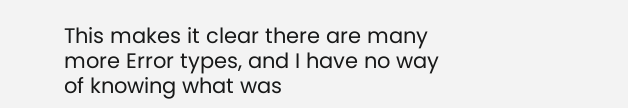This makes it clear there are many more Error types, and I have no way of knowing what was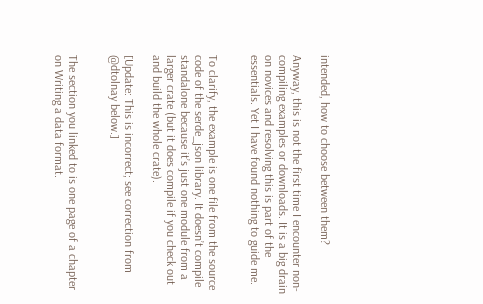intended, how to choose between them?

Anyway, this is not the first time I encounter non-compiling examples or downloads. It is a big drain on novices and resolving this is part of the essentials. Yet I have found nothing to guide me.


To clarify, the example is one file from the source code of the serde_json library. It doesn’t compile standalone because it’s just one module from a larger crate (but it does compile if you check out and build the whole crate).

[Update: This is incorrect; see correction from @dtolnay below.]


The section you linked to is one page of a chapter on Writing a data format.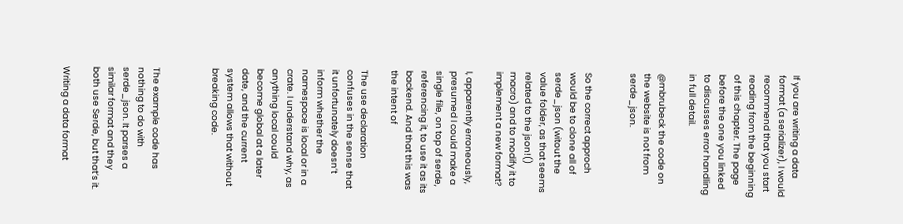If you are writing a data format (a serializer), I would recommend that you start reading from the beginning of this chapter. The page before the one you linked to discusses error handling in full detail.

@mbrubeck the code on the website is not from serde_json.


So the correct approch would be to clone all of serde_json (witout the value folder, as that seems related to the json!() macro) and to modify it to implement a new format?

I, apparently erroneously, presumed I could make a single file, on top of serde, referencing it, to use it as its backend. And that this was the intent of

The use declaration confuses in the sense that it unfortunately doesn’t inform whether the namespace is local or in a crate. I understand why, as anything local could become global at a later date, and the current system allows that without breaking code.



The example code has nothing to do with serde_json. It parses a similar format and they both use Serde, but that’s it.

Writing a data format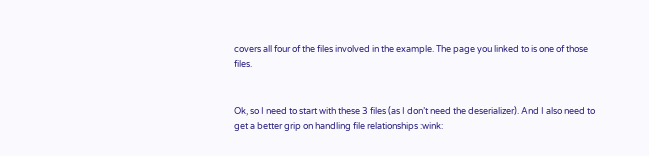covers all four of the files involved in the example. The page you linked to is one of those files.


Ok, so I need to start with these 3 files (as I don’t need the deserializer). And I also need to get a better grip on handling file relationships :wink: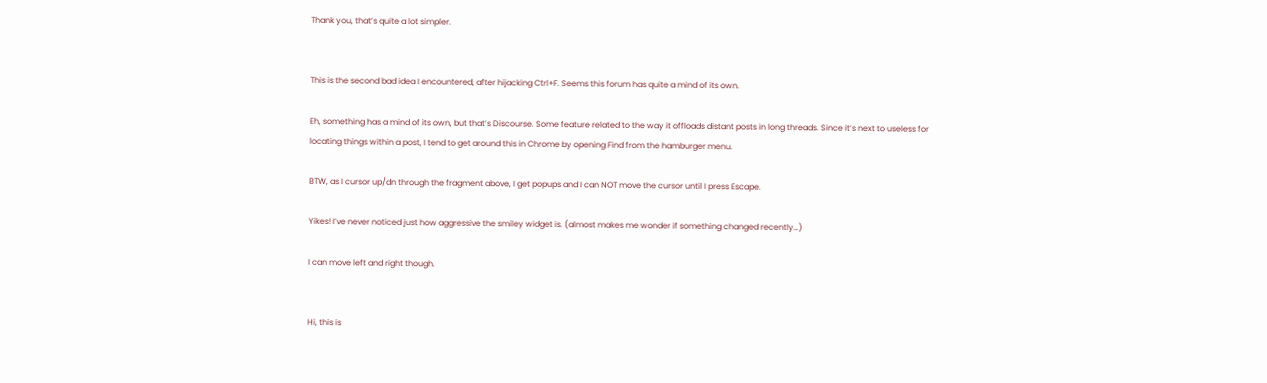Thank you, that’s quite a lot simpler.


This is the second bad idea I encountered, after hijacking Ctrl+F. Seems this forum has quite a mind of its own.

Eh, something has a mind of its own, but that’s Discourse. Some feature related to the way it offloads distant posts in long threads. Since it’s next to useless for locating things within a post, I tend to get around this in Chrome by opening Find from the hamburger menu.

BTW, as I cursor up/dn through the fragment above, I get popups and I can NOT move the cursor until I press Escape.

Yikes! I’ve never noticed just how aggressive the smiley widget is. (almost makes me wonder if something changed recently…)

I can move left and right though.


Hi, this is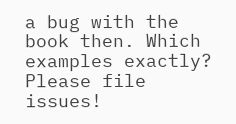a bug with the book then. Which examples exactly? Please file issues!